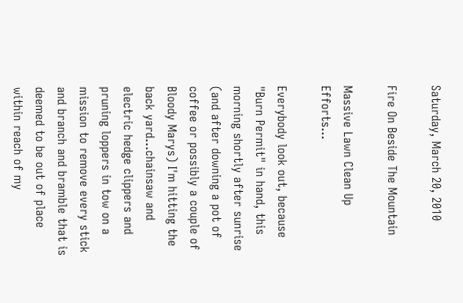Saturday, March 20, 2010

Fire On Beside The Mountain

Massive Lawn Clean Up Efforts...

Everybody look out, because "Burn Permit" in hand, this morning shortly after sunrise (and after downing a pot of coffee or possibly a couple of Bloody Marys) I'm hitting the back yard...chainsaw and electric hedge clippers and pruning loppers in tow on a mission to remove every stick and branch and bramble that is deemed to be out of place within reach of my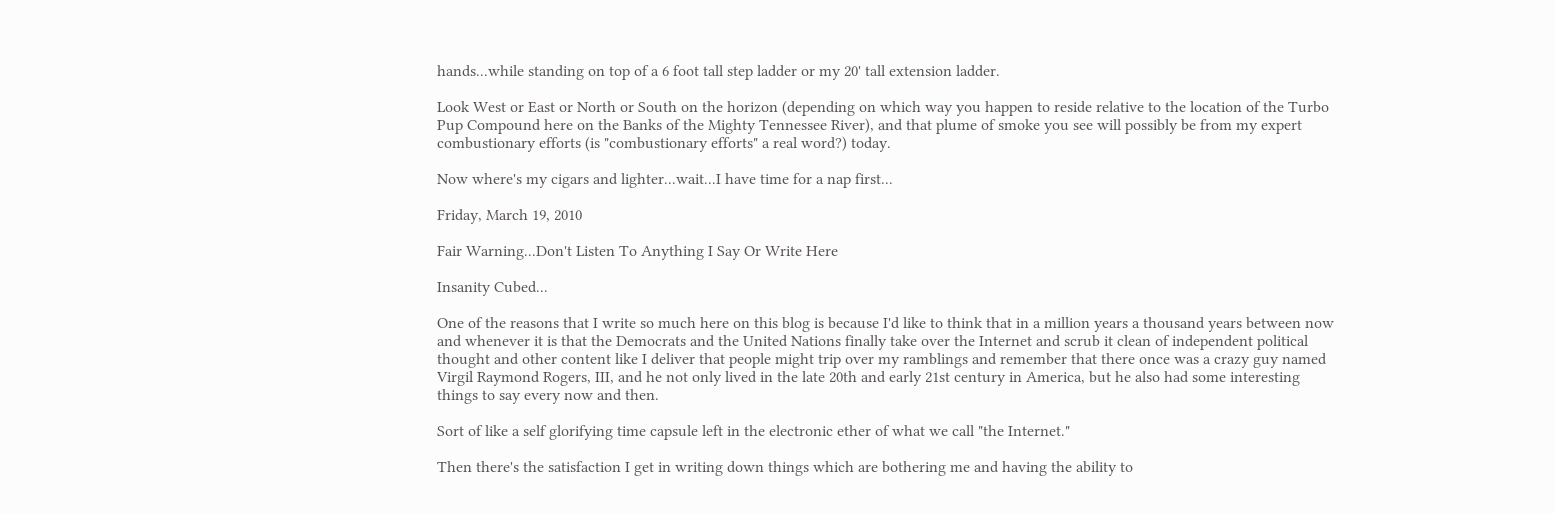hands...while standing on top of a 6 foot tall step ladder or my 20' tall extension ladder.

Look West or East or North or South on the horizon (depending on which way you happen to reside relative to the location of the Turbo Pup Compound here on the Banks of the Mighty Tennessee River), and that plume of smoke you see will possibly be from my expert combustionary efforts (is "combustionary efforts" a real word?) today.

Now where's my cigars and lighter...wait...I have time for a nap first...

Friday, March 19, 2010

Fair Warning...Don't Listen To Anything I Say Or Write Here

Insanity Cubed...

One of the reasons that I write so much here on this blog is because I'd like to think that in a million years a thousand years between now and whenever it is that the Democrats and the United Nations finally take over the Internet and scrub it clean of independent political thought and other content like I deliver that people might trip over my ramblings and remember that there once was a crazy guy named Virgil Raymond Rogers, III, and he not only lived in the late 20th and early 21st century in America, but he also had some interesting things to say every now and then.

Sort of like a self glorifying time capsule left in the electronic ether of what we call "the Internet."

Then there's the satisfaction I get in writing down things which are bothering me and having the ability to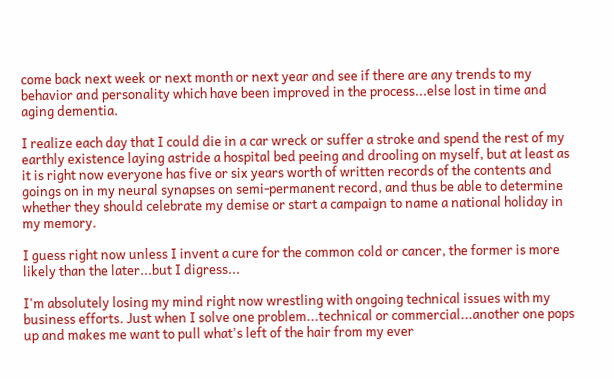come back next week or next month or next year and see if there are any trends to my behavior and personality which have been improved in the process...else lost in time and aging dementia.

I realize each day that I could die in a car wreck or suffer a stroke and spend the rest of my earthly existence laying astride a hospital bed peeing and drooling on myself, but at least as it is right now everyone has five or six years worth of written records of the contents and goings on in my neural synapses on semi-permanent record, and thus be able to determine whether they should celebrate my demise or start a campaign to name a national holiday in my memory.

I guess right now unless I invent a cure for the common cold or cancer, the former is more likely than the later...but I digress...

I'm absolutely losing my mind right now wrestling with ongoing technical issues with my business efforts. Just when I solve one problem...technical or commercial...another one pops up and makes me want to pull what's left of the hair from my ever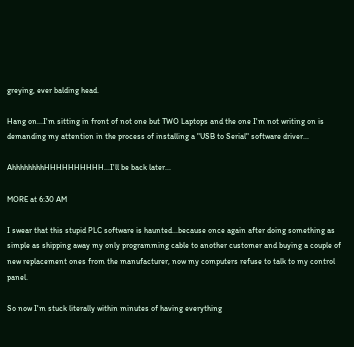greying, ever balding head.

Hang on...I'm sitting in front of not one but TWO Laptops and the one I'm not writing on is demanding my attention in the process of installing a "USB to Serial" software driver...

AhhhhhhhhHHHHHHHHHH...I'll be back later...

MORE at 6:30 AM

I swear that this stupid PLC software is haunted...because once again after doing something as simple as shipping away my only programming cable to another customer and buying a couple of new replacement ones from the manufacturer, now my computers refuse to talk to my control panel.

So now I'm stuck literally within minutes of having everything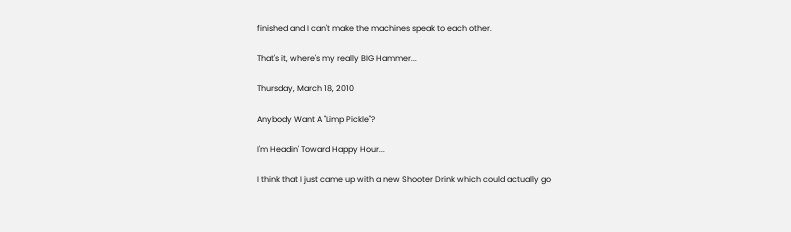finished and I can't make the machines speak to each other.

That's it, where's my really BIG Hammer...

Thursday, March 18, 2010

Anybody Want A "Limp Pickle"?

I'm Headin' Toward Happy Hour...

I think that I just came up with a new Shooter Drink which could actually go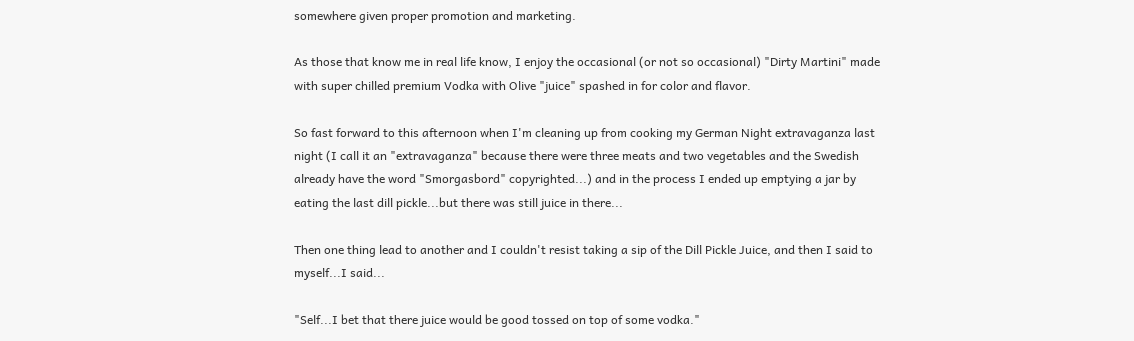somewhere given proper promotion and marketing.

As those that know me in real life know, I enjoy the occasional (or not so occasional) "Dirty Martini" made with super chilled premium Vodka with Olive "juice" spashed in for color and flavor.

So fast forward to this afternoon when I'm cleaning up from cooking my German Night extravaganza last night (I call it an "extravaganza" because there were three meats and two vegetables and the Swedish already have the word "Smorgasbord" copyrighted...) and in the process I ended up emptying a jar by eating the last dill pickle...but there was still juice in there...

Then one thing lead to another and I couldn't resist taking a sip of the Dill Pickle Juice, and then I said to myself...I said...

"Self...I bet that there juice would be good tossed on top of some vodka."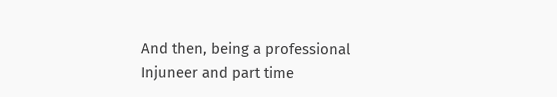And then, being a professional Injuneer and part time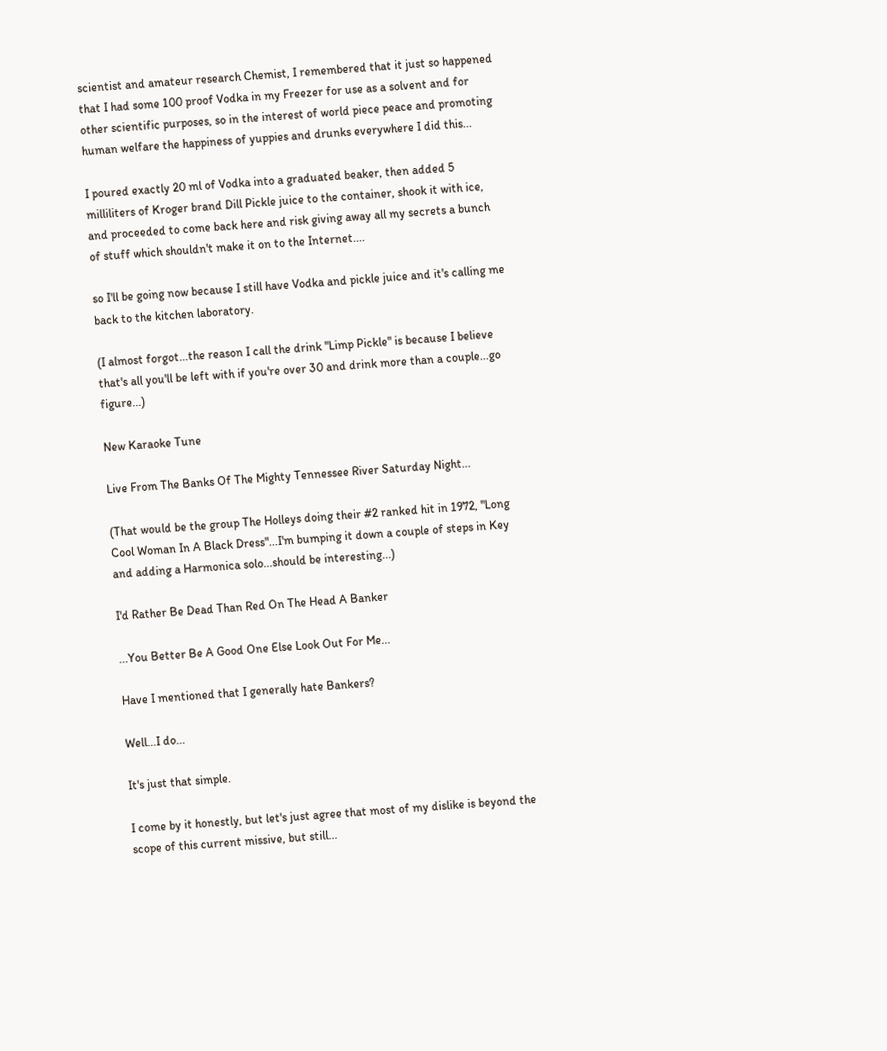scientist and amateur research Chemist, I remembered that it just so happened that I had some 100 proof Vodka in my Freezer for use as a solvent and for other scientific purposes, so in the interest of world piece peace and promoting human welfare the happiness of yuppies and drunks everywhere I did this...

I poured exactly 20 ml of Vodka into a graduated beaker, then added 5 milliliters of Kroger brand Dill Pickle juice to the container, shook it with ice, and proceeded to come back here and risk giving away all my secrets a bunch of stuff which shouldn't make it on to the Internet....

so I'll be going now because I still have Vodka and pickle juice and it's calling me back to the kitchen laboratory.

(I almost forgot...the reason I call the drink "Limp Pickle" is because I believe that's all you'll be left with if you're over 30 and drink more than a couple...go figure...)

New Karaoke Tune

Live From The Banks Of The Mighty Tennessee River Saturday Night...

(That would be the group The Holleys doing their #2 ranked hit in 1972, "Long Cool Woman In A Black Dress"...I'm bumping it down a couple of steps in Key and adding a Harmonica solo...should be interesting...)

I'd Rather Be Dead Than Red On The Head A Banker

...You Better Be A Good One Else Look Out For Me...

Have I mentioned that I generally hate Bankers?

Well...I do...

It's just that simple.

I come by it honestly, but let's just agree that most of my dislike is beyond the scope of this current missive, but still...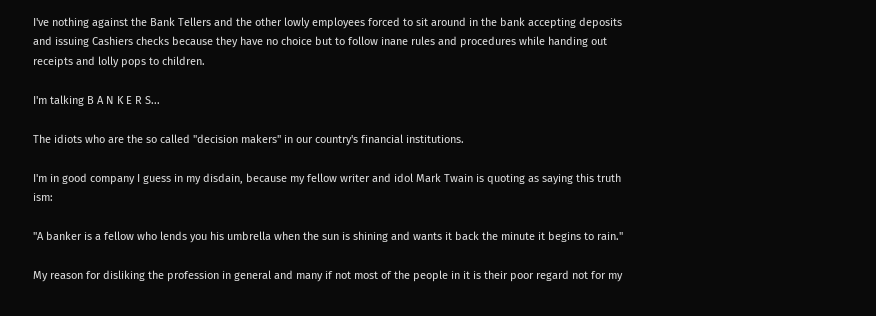I've nothing against the Bank Tellers and the other lowly employees forced to sit around in the bank accepting deposits and issuing Cashiers checks because they have no choice but to follow inane rules and procedures while handing out receipts and lolly pops to children.

I'm talking B A N K E R S...

The idiots who are the so called "decision makers" in our country's financial institutions.

I'm in good company I guess in my disdain, because my fellow writer and idol Mark Twain is quoting as saying this truth ism:

"A banker is a fellow who lends you his umbrella when the sun is shining and wants it back the minute it begins to rain."

My reason for disliking the profession in general and many if not most of the people in it is their poor regard not for my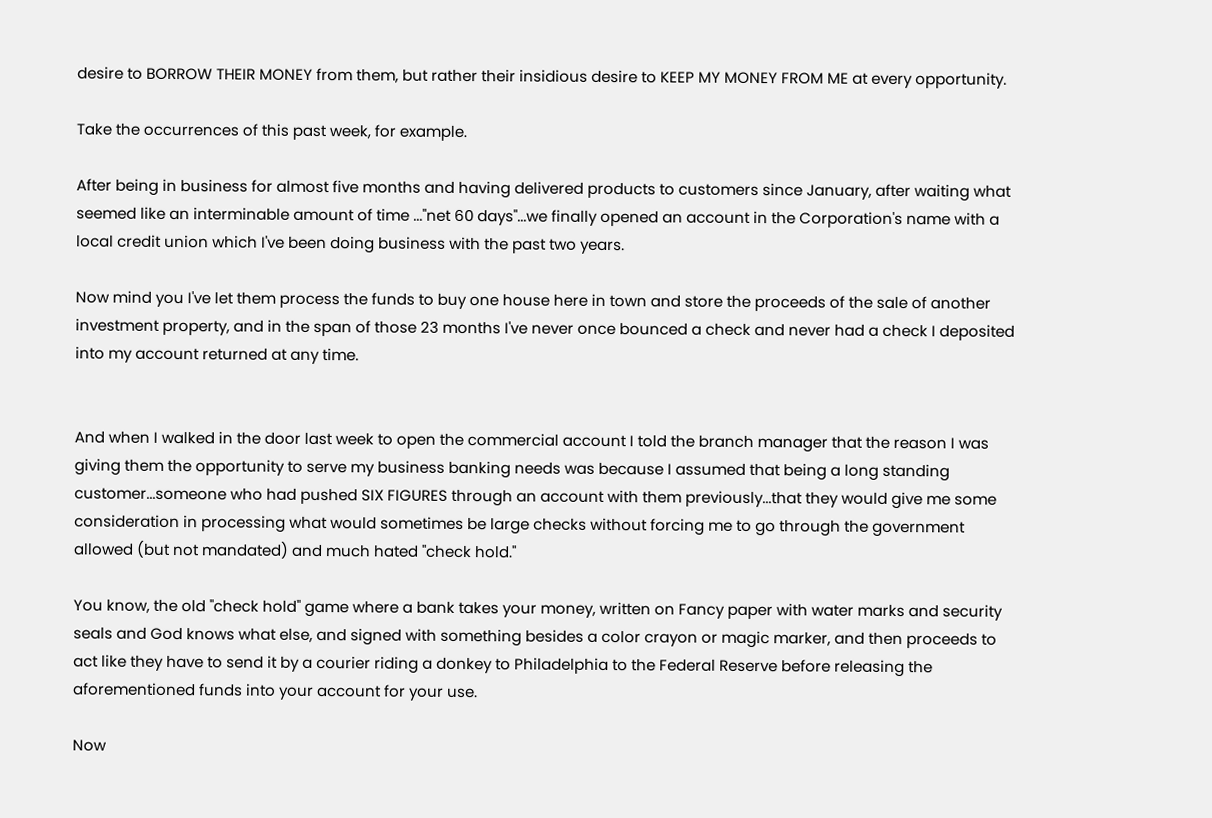desire to BORROW THEIR MONEY from them, but rather their insidious desire to KEEP MY MONEY FROM ME at every opportunity.

Take the occurrences of this past week, for example.

After being in business for almost five months and having delivered products to customers since January, after waiting what seemed like an interminable amount of time ..."net 60 days"...we finally opened an account in the Corporation's name with a local credit union which I've been doing business with the past two years.

Now mind you I've let them process the funds to buy one house here in town and store the proceeds of the sale of another investment property, and in the span of those 23 months I've never once bounced a check and never had a check I deposited into my account returned at any time.


And when I walked in the door last week to open the commercial account I told the branch manager that the reason I was giving them the opportunity to serve my business banking needs was because I assumed that being a long standing customer...someone who had pushed SIX FIGURES through an account with them previously...that they would give me some consideration in processing what would sometimes be large checks without forcing me to go through the government allowed (but not mandated) and much hated "check hold."

You know, the old "check hold" game where a bank takes your money, written on Fancy paper with water marks and security seals and God knows what else, and signed with something besides a color crayon or magic marker, and then proceeds to act like they have to send it by a courier riding a donkey to Philadelphia to the Federal Reserve before releasing the aforementioned funds into your account for your use.

Now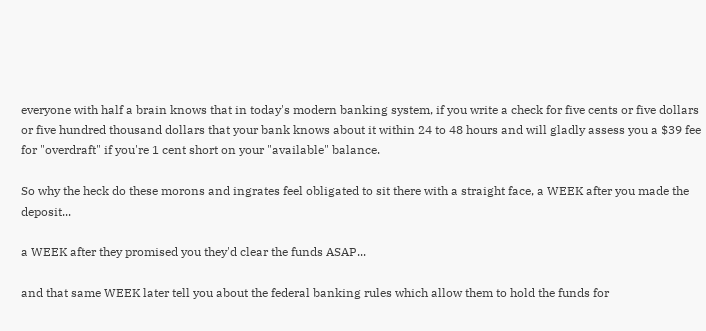everyone with half a brain knows that in today's modern banking system, if you write a check for five cents or five dollars or five hundred thousand dollars that your bank knows about it within 24 to 48 hours and will gladly assess you a $39 fee for "overdraft" if you're 1 cent short on your "available" balance.

So why the heck do these morons and ingrates feel obligated to sit there with a straight face, a WEEK after you made the deposit...

a WEEK after they promised you they'd clear the funds ASAP...

and that same WEEK later tell you about the federal banking rules which allow them to hold the funds for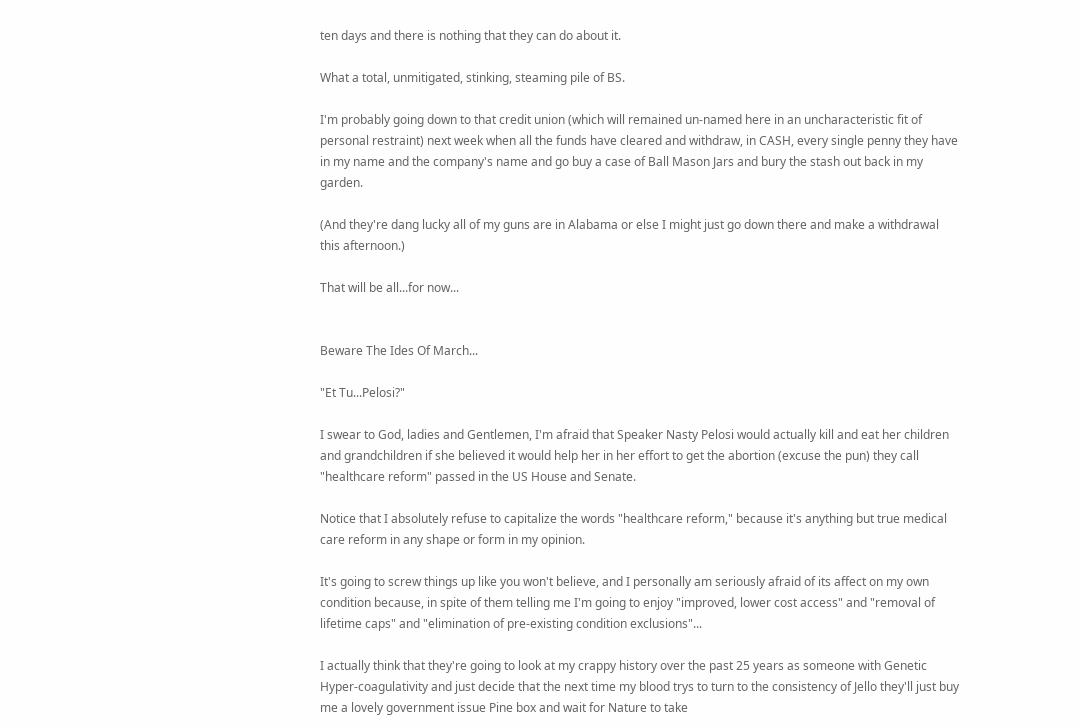ten days and there is nothing that they can do about it.

What a total, unmitigated, stinking, steaming pile of BS.

I'm probably going down to that credit union (which will remained un-named here in an uncharacteristic fit of personal restraint) next week when all the funds have cleared and withdraw, in CASH, every single penny they have in my name and the company's name and go buy a case of Ball Mason Jars and bury the stash out back in my garden.

(And they're dang lucky all of my guns are in Alabama or else I might just go down there and make a withdrawal this afternoon.)

That will be all...for now...


Beware The Ides Of March...

"Et Tu...Pelosi?"

I swear to God, ladies and Gentlemen, I'm afraid that Speaker Nasty Pelosi would actually kill and eat her children and grandchildren if she believed it would help her in her effort to get the abortion (excuse the pun) they call "healthcare reform" passed in the US House and Senate.

Notice that I absolutely refuse to capitalize the words "healthcare reform," because it's anything but true medical care reform in any shape or form in my opinion.

It's going to screw things up like you won't believe, and I personally am seriously afraid of its affect on my own condition because, in spite of them telling me I'm going to enjoy "improved, lower cost access" and "removal of lifetime caps" and "elimination of pre-existing condition exclusions"...

I actually think that they're going to look at my crappy history over the past 25 years as someone with Genetic Hyper-coagulativity and just decide that the next time my blood trys to turn to the consistency of Jello they'll just buy me a lovely government issue Pine box and wait for Nature to take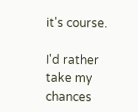it's course.

I'd rather take my chances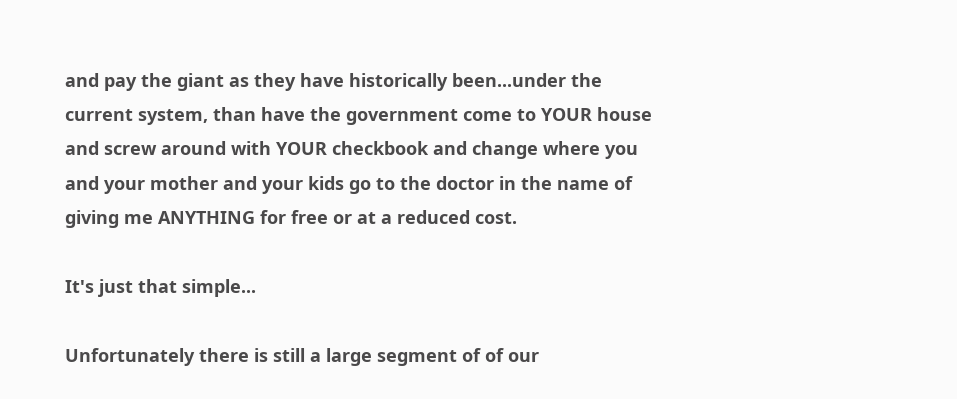and pay the giant as they have historically been...under the current system, than have the government come to YOUR house and screw around with YOUR checkbook and change where you and your mother and your kids go to the doctor in the name of giving me ANYTHING for free or at a reduced cost.

It's just that simple...

Unfortunately there is still a large segment of of our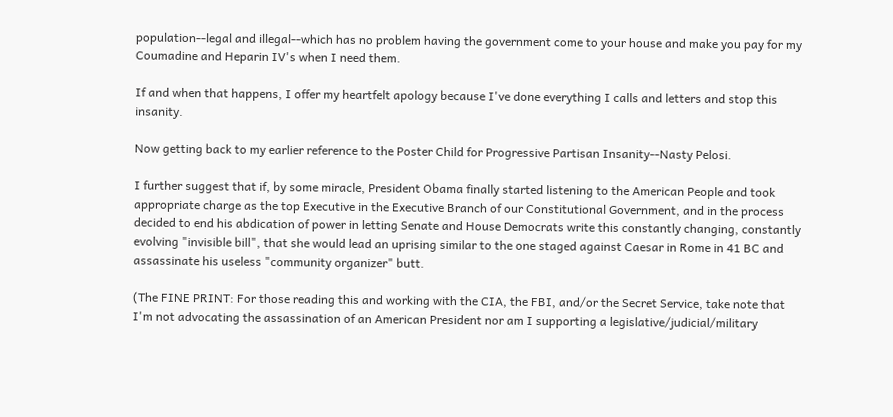population--legal and illegal--which has no problem having the government come to your house and make you pay for my Coumadine and Heparin IV's when I need them.

If and when that happens, I offer my heartfelt apology because I've done everything I calls and letters and stop this insanity.

Now getting back to my earlier reference to the Poster Child for Progressive Partisan Insanity--Nasty Pelosi.

I further suggest that if, by some miracle, President Obama finally started listening to the American People and took appropriate charge as the top Executive in the Executive Branch of our Constitutional Government, and in the process decided to end his abdication of power in letting Senate and House Democrats write this constantly changing, constantly evolving "invisible bill", that she would lead an uprising similar to the one staged against Caesar in Rome in 41 BC and assassinate his useless "community organizer" butt.

(The FINE PRINT: For those reading this and working with the CIA, the FBI, and/or the Secret Service, take note that I'm not advocating the assassination of an American President nor am I supporting a legislative/judicial/military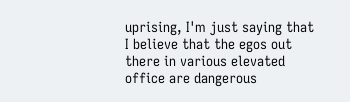uprising, I'm just saying that I believe that the egos out there in various elevated office are dangerous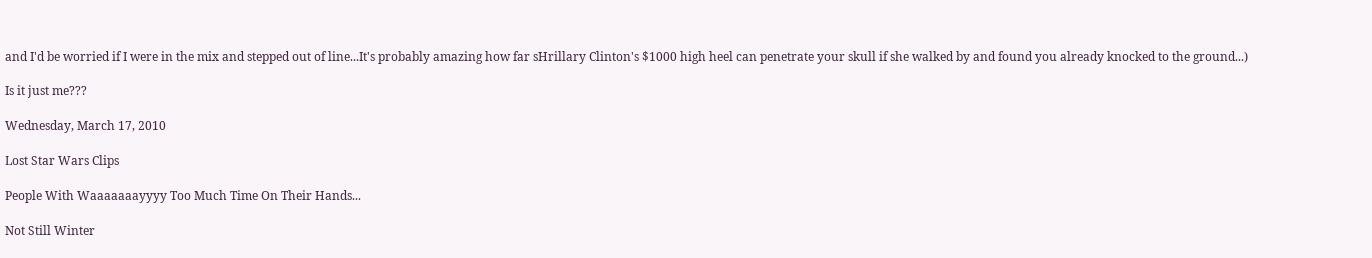and I'd be worried if I were in the mix and stepped out of line...It's probably amazing how far sHrillary Clinton's $1000 high heel can penetrate your skull if she walked by and found you already knocked to the ground...)

Is it just me???

Wednesday, March 17, 2010

Lost Star Wars Clips

People With Waaaaaaayyyy Too Much Time On Their Hands...

Not Still Winter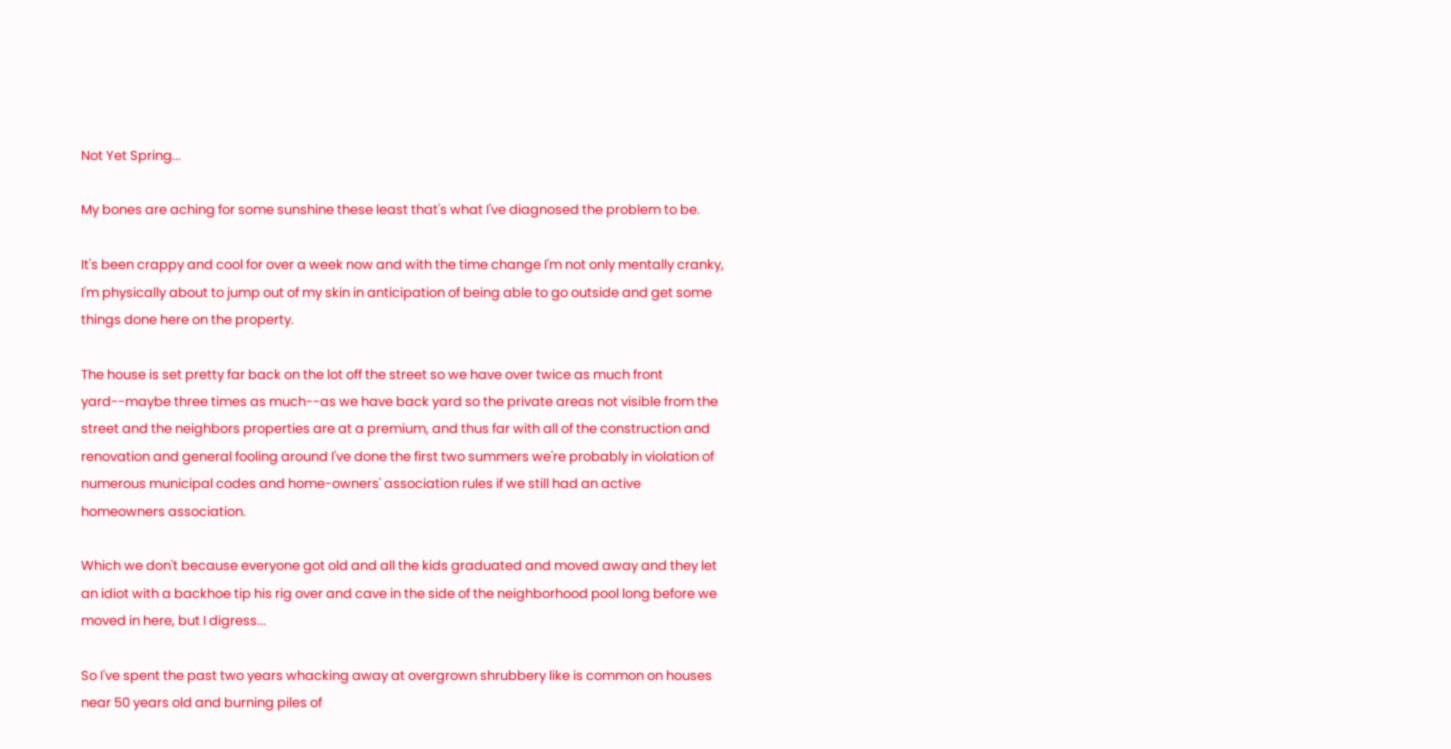Not Yet Spring...

My bones are aching for some sunshine these least that's what I've diagnosed the problem to be.

It's been crappy and cool for over a week now and with the time change I'm not only mentally cranky, I'm physically about to jump out of my skin in anticipation of being able to go outside and get some things done here on the property.

The house is set pretty far back on the lot off the street so we have over twice as much front yard--maybe three times as much--as we have back yard so the private areas not visible from the street and the neighbors properties are at a premium, and thus far with all of the construction and renovation and general fooling around I've done the first two summers we're probably in violation of numerous municipal codes and home-owners' association rules if we still had an active homeowners association.

Which we don't because everyone got old and all the kids graduated and moved away and they let an idiot with a backhoe tip his rig over and cave in the side of the neighborhood pool long before we moved in here, but I digress...

So I've spent the past two years whacking away at overgrown shrubbery like is common on houses near 50 years old and burning piles of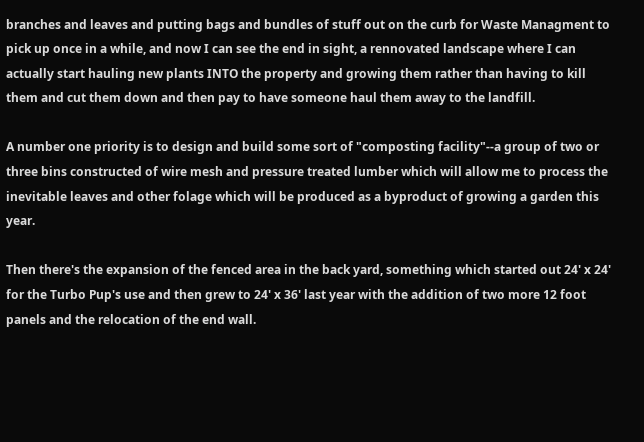branches and leaves and putting bags and bundles of stuff out on the curb for Waste Managment to pick up once in a while, and now I can see the end in sight, a rennovated landscape where I can actually start hauling new plants INTO the property and growing them rather than having to kill them and cut them down and then pay to have someone haul them away to the landfill.

A number one priority is to design and build some sort of "composting facility"--a group of two or three bins constructed of wire mesh and pressure treated lumber which will allow me to process the inevitable leaves and other folage which will be produced as a byproduct of growing a garden this year.

Then there's the expansion of the fenced area in the back yard, something which started out 24' x 24' for the Turbo Pup's use and then grew to 24' x 36' last year with the addition of two more 12 foot panels and the relocation of the end wall.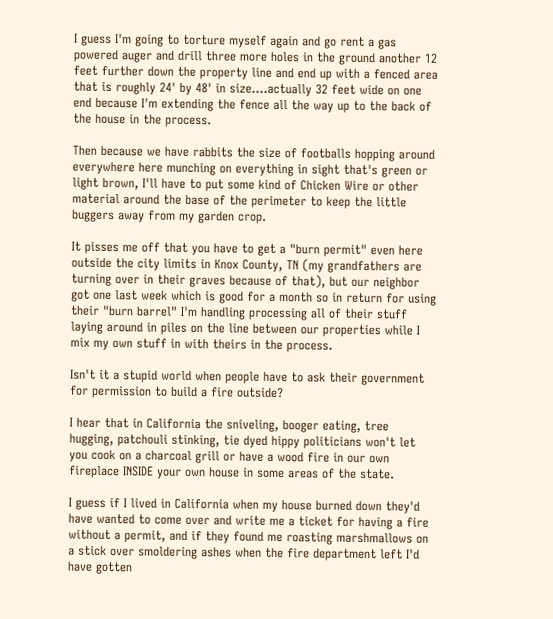I guess I'm going to torture myself again and go rent a gas powered auger and drill three more holes in the ground another 12 feet further down the property line and end up with a fenced area that is roughly 24' by 48' in size....actually 32 feet wide on one end because I'm extending the fence all the way up to the back of the house in the process.

Then because we have rabbits the size of footballs hopping around everywhere here munching on everything in sight that's green or light brown, I'll have to put some kind of Chicken Wire or other material around the base of the perimeter to keep the little buggers away from my garden crop.

It pisses me off that you have to get a "burn permit" even here outside the city limits in Knox County, TN (my grandfathers are turning over in their graves because of that), but our neighbor got one last week which is good for a month so in return for using their "burn barrel" I'm handling processing all of their stuff laying around in piles on the line between our properties while I mix my own stuff in with theirs in the process.

Isn't it a stupid world when people have to ask their government for permission to build a fire outside?

I hear that in California the sniveling, booger eating, tree hugging, patchouli stinking, tie dyed hippy politicians won't let you cook on a charcoal grill or have a wood fire in our own fireplace INSIDE your own house in some areas of the state.

I guess if I lived in California when my house burned down they'd have wanted to come over and write me a ticket for having a fire without a permit, and if they found me roasting marshmallows on a stick over smoldering ashes when the fire department left I'd have gotten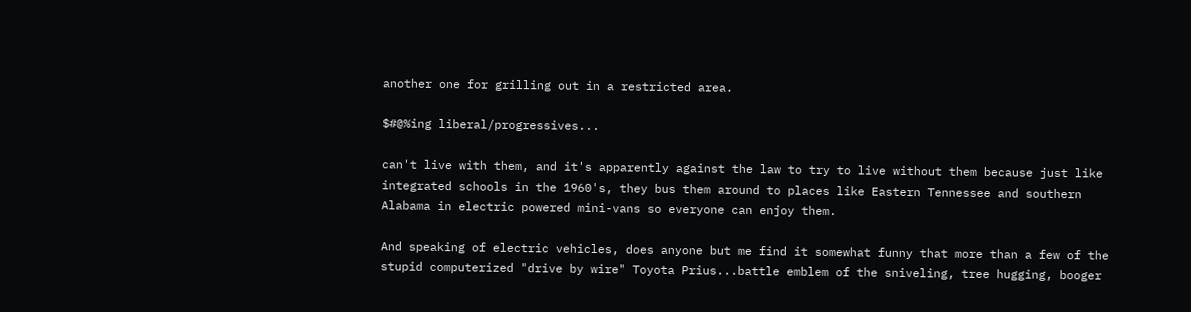another one for grilling out in a restricted area.

$#@%ing liberal/progressives...

can't live with them, and it's apparently against the law to try to live without them because just like integrated schools in the 1960's, they bus them around to places like Eastern Tennessee and southern Alabama in electric powered mini-vans so everyone can enjoy them.

And speaking of electric vehicles, does anyone but me find it somewhat funny that more than a few of the stupid computerized "drive by wire" Toyota Prius...battle emblem of the sniveling, tree hugging, booger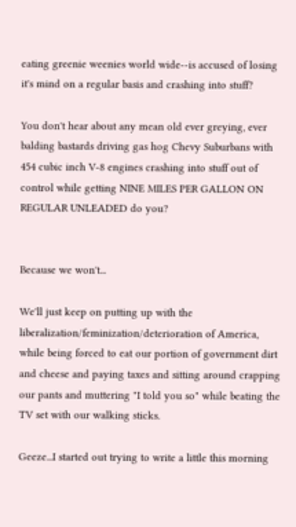eating greenie weenies world wide--is accused of losing it's mind on a regular basis and crashing into stuff?

You don't hear about any mean old ever greying, ever balding bastards driving gas hog Chevy Suburbans with 454 cubic inch V-8 engines crashing into stuff out of control while getting NINE MILES PER GALLON ON REGULAR UNLEADED do you?


Because we won't...

We'll just keep on putting up with the liberalization/feminization/deterioration of America, while being forced to eat our portion of government dirt and cheese and paying taxes and sitting around crapping our pants and muttering "I told you so" while beating the TV set with our walking sticks.

Geeze...I started out trying to write a little this morning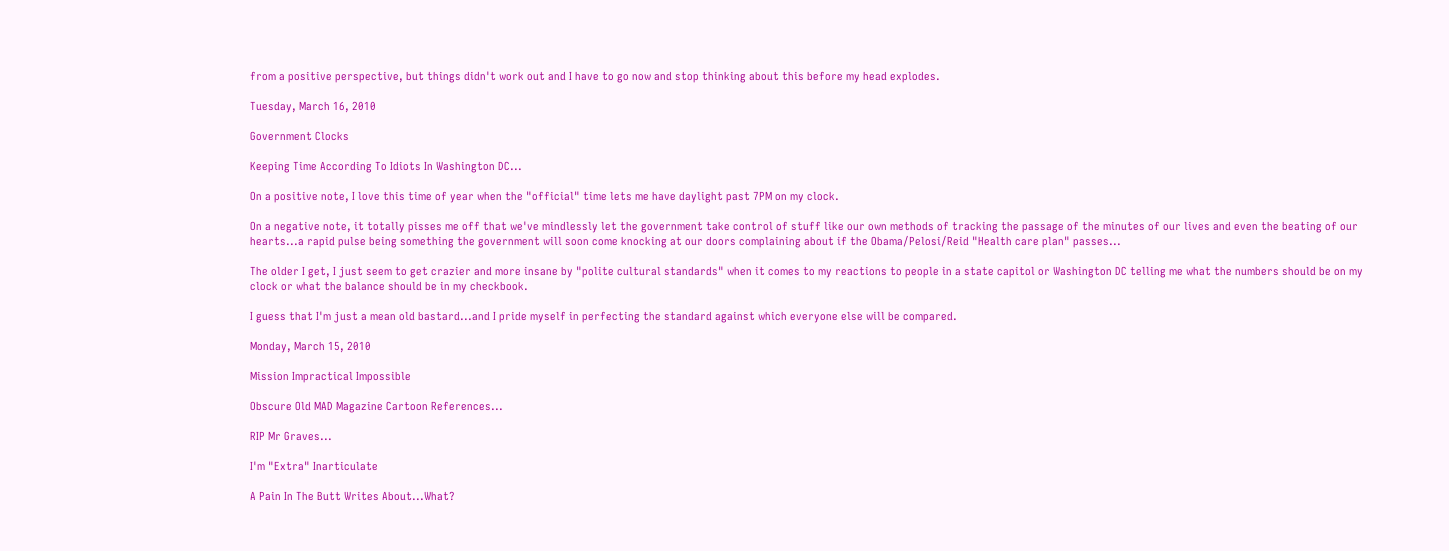from a positive perspective, but things didn't work out and I have to go now and stop thinking about this before my head explodes.

Tuesday, March 16, 2010

Government Clocks

Keeping Time According To Idiots In Washington DC...

On a positive note, I love this time of year when the "official" time lets me have daylight past 7PM on my clock.

On a negative note, it totally pisses me off that we've mindlessly let the government take control of stuff like our own methods of tracking the passage of the minutes of our lives and even the beating of our hearts...a rapid pulse being something the government will soon come knocking at our doors complaining about if the Obama/Pelosi/Reid "Health care plan" passes...

The older I get, I just seem to get crazier and more insane by "polite cultural standards" when it comes to my reactions to people in a state capitol or Washington DC telling me what the numbers should be on my clock or what the balance should be in my checkbook.

I guess that I'm just a mean old bastard...and I pride myself in perfecting the standard against which everyone else will be compared.

Monday, March 15, 2010

Mission Impractical Impossible

Obscure Old MAD Magazine Cartoon References...

RIP Mr Graves...

I'm "Extra" Inarticulate

A Pain In The Butt Writes About...What?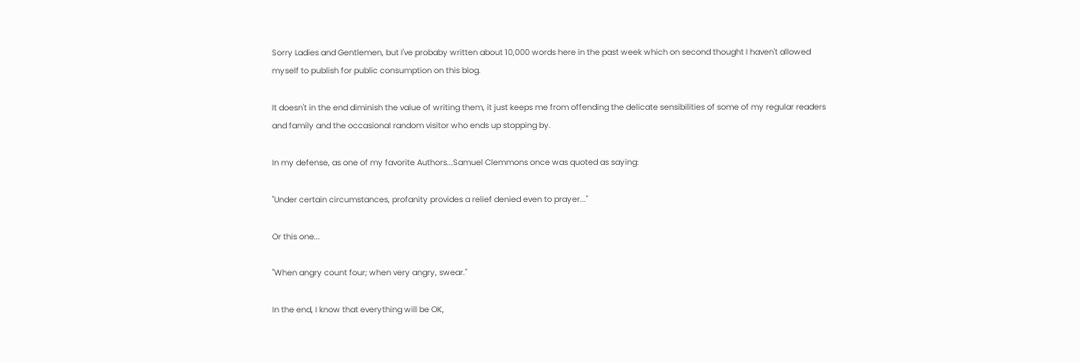Sorry Ladies and Gentlemen, but I've probaby written about 10,000 words here in the past week which on second thought I haven't allowed myself to publish for public consumption on this blog.

It doesn't in the end diminish the value of writing them, it just keeps me from offending the delicate sensibilities of some of my regular readers and family and the occasional random visitor who ends up stopping by.

In my defense, as one of my favorite Authors...Samuel Clemmons once was quoted as saying:

"Under certain circumstances, profanity provides a relief denied even to prayer..."

Or this one...

"When angry count four; when very angry, swear."

In the end, I know that everything will be OK,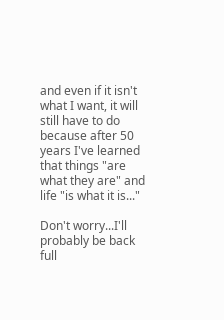and even if it isn't what I want, it will still have to do because after 50 years I've learned that things "are what they are" and life "is what it is..."

Don't worry...I'll probably be back full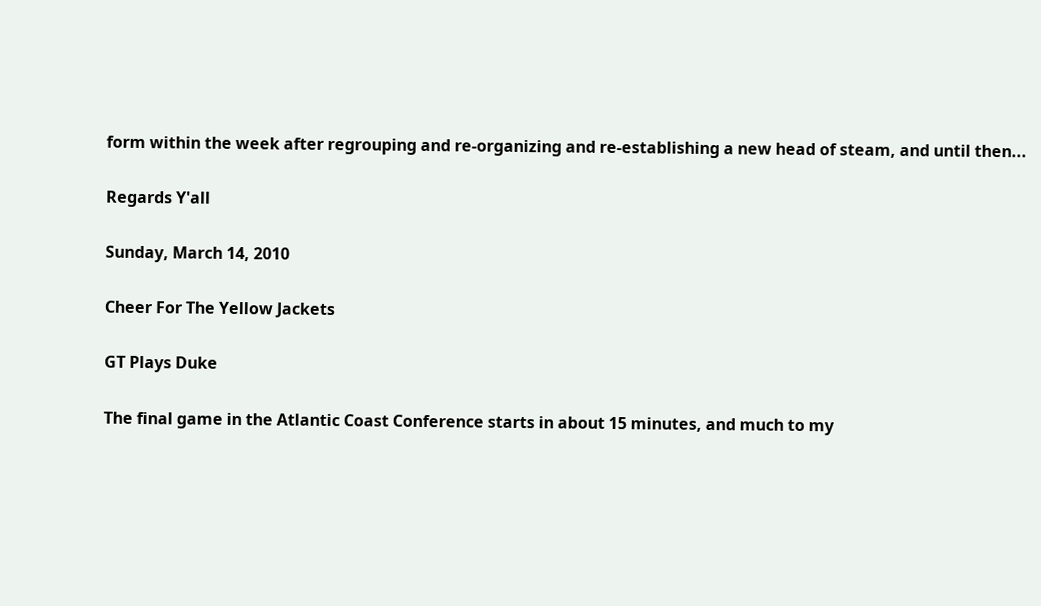form within the week after regrouping and re-organizing and re-establishing a new head of steam, and until then...

Regards Y'all

Sunday, March 14, 2010

Cheer For The Yellow Jackets

GT Plays Duke

The final game in the Atlantic Coast Conference starts in about 15 minutes, and much to my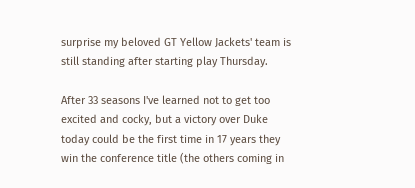surprise my beloved GT Yellow Jackets' team is still standing after starting play Thursday.

After 33 seasons I've learned not to get too excited and cocky, but a victory over Duke today could be the first time in 17 years they win the conference title (the others coming in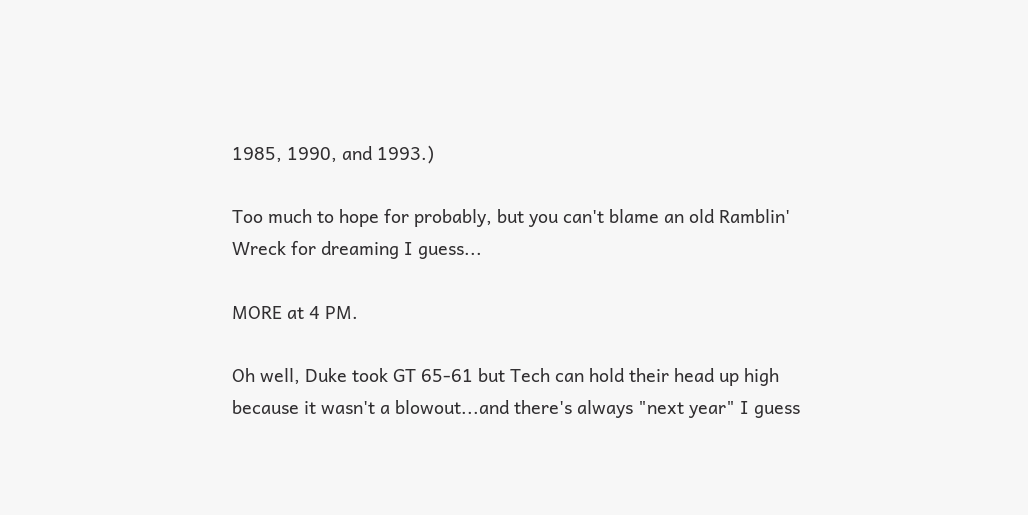1985, 1990, and 1993.)

Too much to hope for probably, but you can't blame an old Ramblin' Wreck for dreaming I guess...

MORE at 4 PM.

Oh well, Duke took GT 65-61 but Tech can hold their head up high because it wasn't a blowout...and there's always "next year" I guess